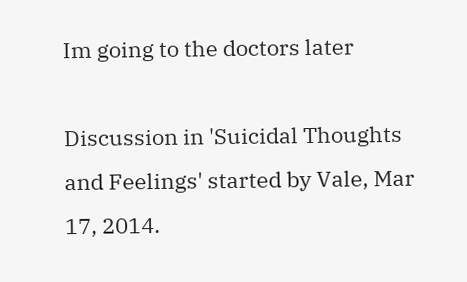Im going to the doctors later

Discussion in 'Suicidal Thoughts and Feelings' started by Vale, Mar 17, 2014.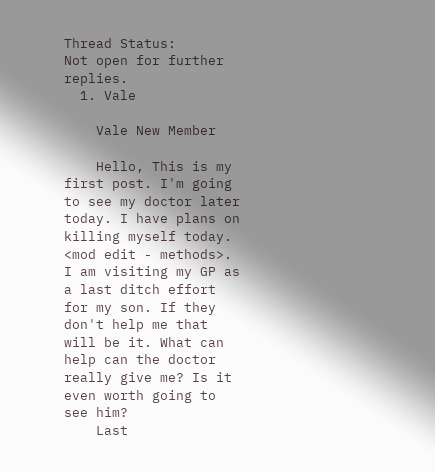Thread Status:
Not open for further replies.
  1. Vale

    Vale New Member

    Hello, This is my first post. I'm going to see my doctor later today. I have plans on killing myself today. <mod edit - methods>. I am visiting my GP as a last ditch effort for my son. If they don't help me that will be it. What can help can the doctor really give me? Is it even worth going to see him?
    Last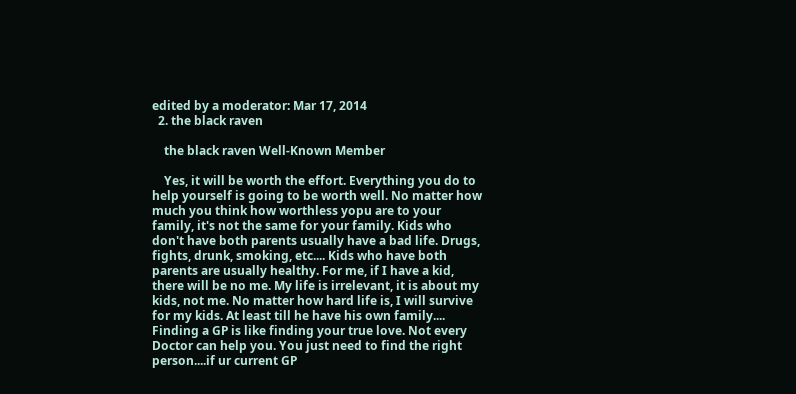edited by a moderator: Mar 17, 2014
  2. the black raven

    the black raven Well-Known Member

    Yes, it will be worth the effort. Everything you do to help yourself is going to be worth well. No matter how much you think how worthless yopu are to your family, it's not the same for your family. Kids who don't have both parents usually have a bad life. Drugs, fights, drunk, smoking, etc.... Kids who have both parents are usually healthy. For me, if I have a kid, there will be no me. My life is irrelevant, it is about my kids, not me. No matter how hard life is, I will survive for my kids. At least till he have his own family.... Finding a GP is like finding your true love. Not every Doctor can help you. You just need to find the right person....if ur current GP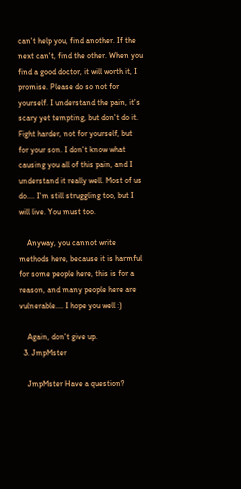can't help you, find another. If the next can't, find the other. When you find a good doctor, it will worth it, I promise. Please do so not for yourself. I understand the pain, it's scary yet tempting, but don't do it. Fight harder, not for yourself, but for your son. I don't know what causing you all of this pain, and I understand it really well. Most of us do.... I'm still struggling too, but I will live. You must too.

    Anyway, you cannot write methods here, because it is harmful for some people here, this is for a reason, and many people here are vulnerable.... I hope you well :)

    Again, don't give up.
  3. JmpMster

    JmpMster Have a question?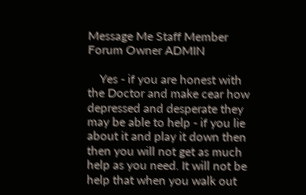Message Me Staff Member Forum Owner ADMIN

    Yes - if you are honest with the Doctor and make cear how depressed and desperate they may be able to help - if you lie about it and play it down then then you will not get as much help as you need. It will not be help that when you walk out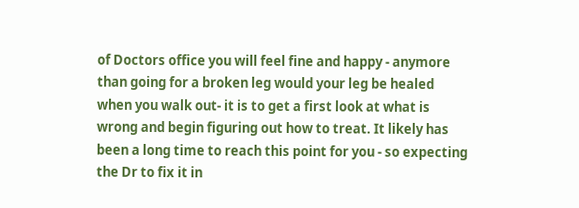of Doctors office you will feel fine and happy - anymore than going for a broken leg would your leg be healed when you walk out- it is to get a first look at what is wrong and begin figuring out how to treat. It likely has been a long time to reach this point for you - so expecting the Dr to fix it in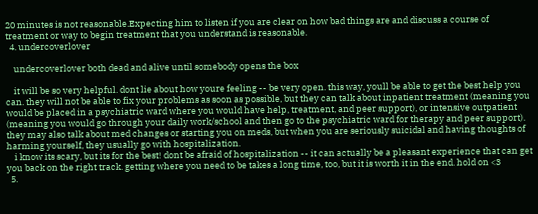20 minutes is not reasonable.Expecting him to listen if you are clear on how bad things are and discuss a course of treatment or way to begin treatment that you understand is reasonable.
  4. undercoverlover

    undercoverlover both dead and alive until somebody opens the box

    it will be so very helpful. dont lie about how youre feeling -- be very open. this way, youll be able to get the best help you can. they will not be able to fix your problems as soon as possible, but they can talk about inpatient treatment (meaning you would be placed in a psychiatric ward where you would have help, treatment, and peer support), or intensive outpatient (meaning you would go through your daily work/school and then go to the psychiatric ward for therapy and peer support). they may also talk about med changes or starting you on meds, but when you are seriously suicidal and having thoughts of harming yourself, they usually go with hospitalization.
    i know its scary, but its for the best! dont be afraid of hospitalization -- it can actually be a pleasant experience that can get you back on the right track. getting where you need to be takes a long time, too, but it is worth it in the end. hold on <3
  5.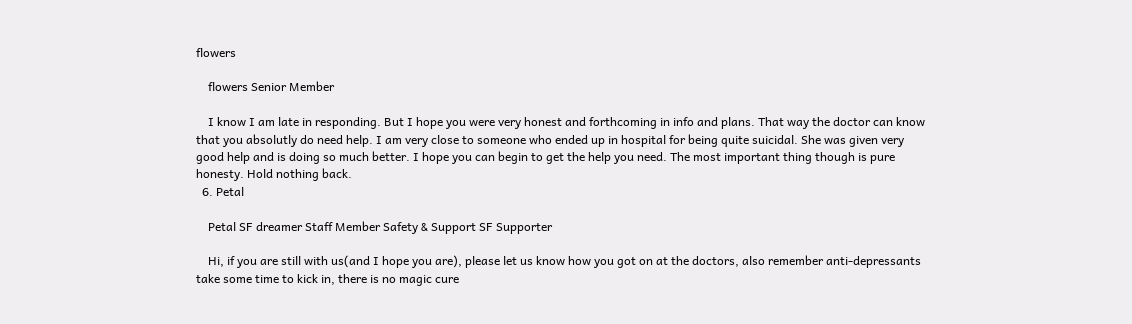flowers

    flowers Senior Member

    I know I am late in responding. But I hope you were very honest and forthcoming in info and plans. That way the doctor can know that you absolutly do need help. I am very close to someone who ended up in hospital for being quite suicidal. She was given very good help and is doing so much better. I hope you can begin to get the help you need. The most important thing though is pure honesty. Hold nothing back.
  6. Petal

    Petal SF dreamer Staff Member Safety & Support SF Supporter

    Hi, if you are still with us(and I hope you are), please let us know how you got on at the doctors, also remember anti-depressants take some time to kick in, there is no magic cure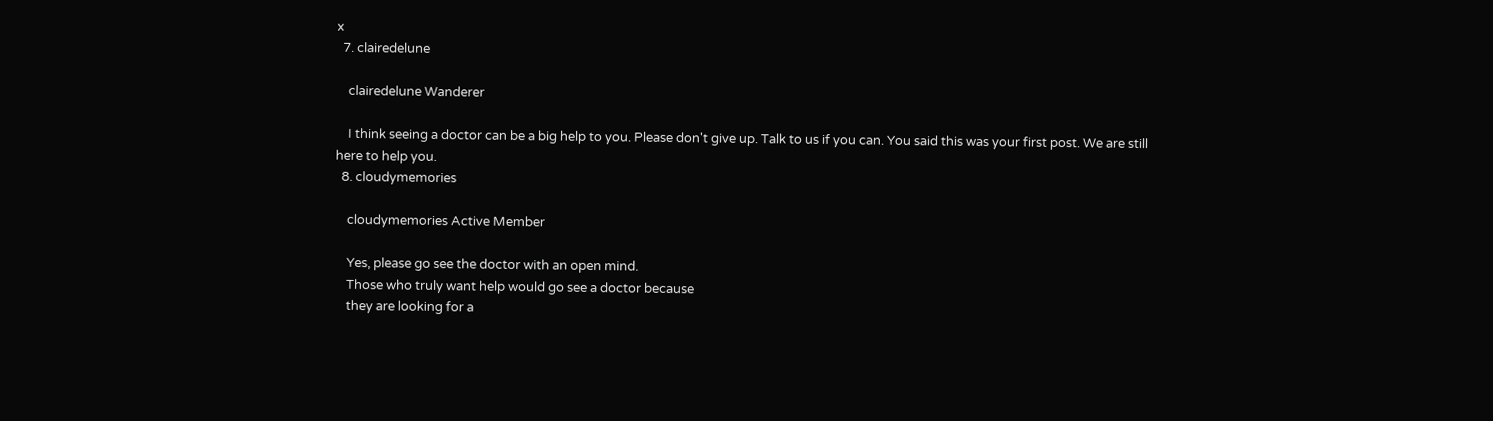x
  7. clairedelune

    clairedelune Wanderer

    I think seeing a doctor can be a big help to you. Please don't give up. Talk to us if you can. You said this was your first post. We are still here to help you.
  8. cloudymemories

    cloudymemories Active Member

    Yes, please go see the doctor with an open mind.
    Those who truly want help would go see a doctor because
    they are looking for a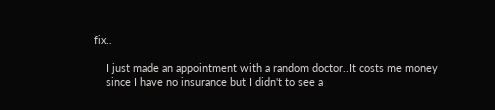fix..

    I just made an appointment with a random doctor..It costs me money
    since I have no insurance but I didn't to see a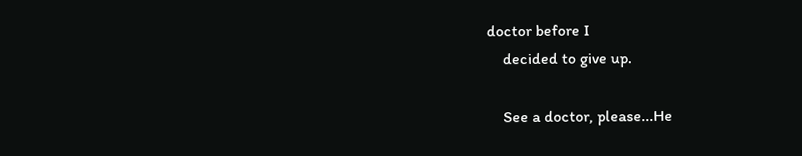doctor before I
    decided to give up.

    See a doctor, please...He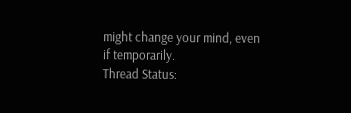might change your mind, even if temporarily.
Thread Status: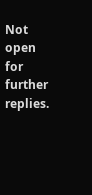Not open for further replies.